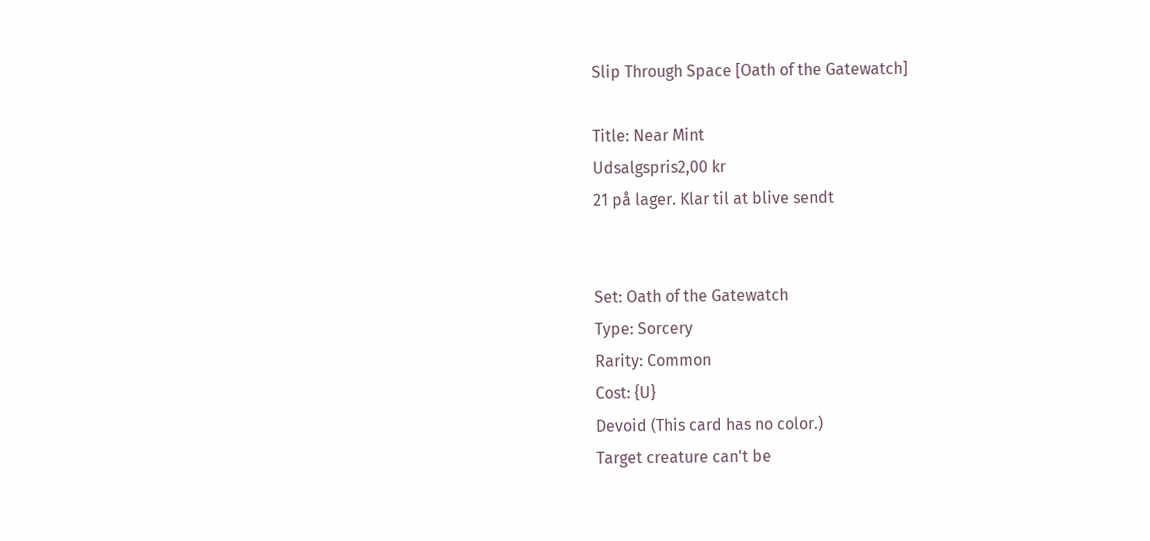Slip Through Space [Oath of the Gatewatch]

Title: Near Mint
Udsalgspris2,00 kr
21 på lager. Klar til at blive sendt


Set: Oath of the Gatewatch
Type: Sorcery
Rarity: Common
Cost: {U}
Devoid (This card has no color.)
Target creature can't be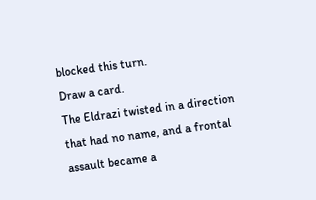blocked this turn.
Draw a card.
The Eldrazi twisted in a direction that had no name, and a frontal assault became a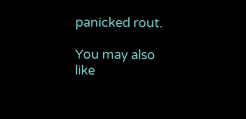panicked rout.

You may also like